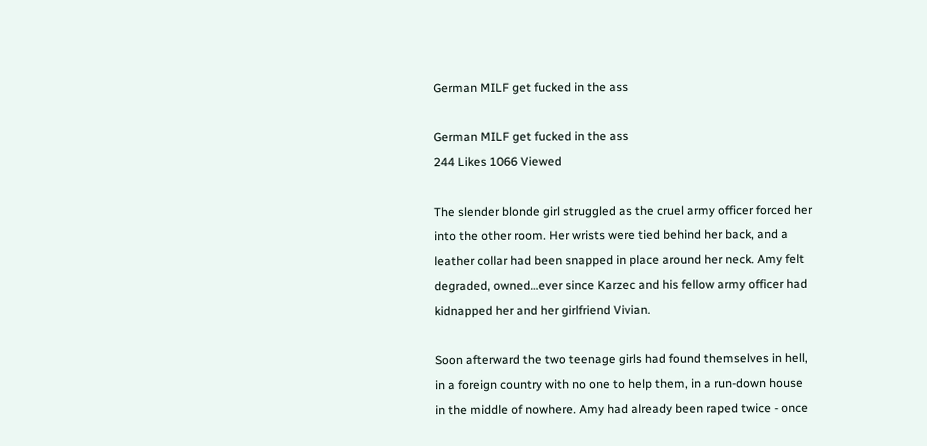German MILF get fucked in the ass

German MILF get fucked in the ass
244 Likes 1066 Viewed

The slender blonde girl struggled as the cruel army officer forced her into the other room. Her wrists were tied behind her back, and a leather collar had been snapped in place around her neck. Amy felt degraded, owned…ever since Karzec and his fellow army officer had kidnapped her and her girlfriend Vivian.

Soon afterward the two teenage girls had found themselves in hell, in a foreign country with no one to help them, in a run-down house in the middle of nowhere. Amy had already been raped twice - once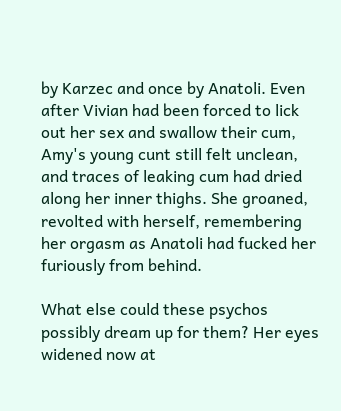by Karzec and once by Anatoli. Even after Vivian had been forced to lick out her sex and swallow their cum, Amy's young cunt still felt unclean, and traces of leaking cum had dried along her inner thighs. She groaned, revolted with herself, remembering her orgasm as Anatoli had fucked her furiously from behind.

What else could these psychos possibly dream up for them? Her eyes widened now at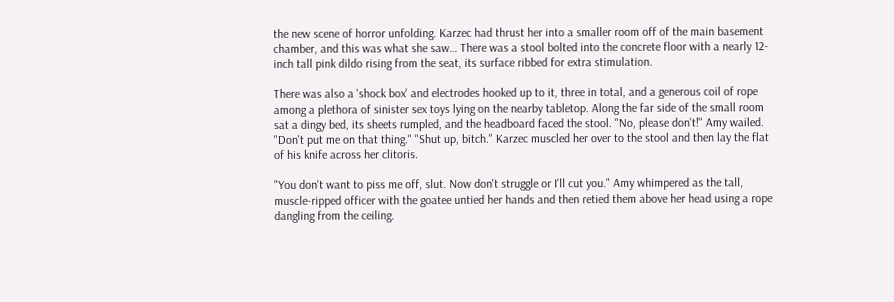the new scene of horror unfolding. Karzec had thrust her into a smaller room off of the main basement chamber, and this was what she saw… There was a stool bolted into the concrete floor with a nearly 12-inch tall pink dildo rising from the seat, its surface ribbed for extra stimulation.

There was also a 'shock box' and electrodes hooked up to it, three in total, and a generous coil of rope among a plethora of sinister sex toys lying on the nearby tabletop. Along the far side of the small room sat a dingy bed, its sheets rumpled, and the headboard faced the stool. "No, please don't!" Amy wailed. "Don't put me on that thing." "Shut up, bitch." Karzec muscled her over to the stool and then lay the flat of his knife across her clitoris.

"You don't want to piss me off, slut. Now don't struggle or I'll cut you." Amy whimpered as the tall, muscle-ripped officer with the goatee untied her hands and then retied them above her head using a rope dangling from the ceiling.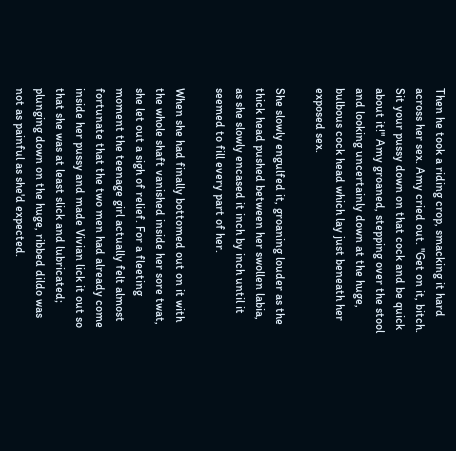Then he took a riding crop, smacking it hard across her sex. Amy cried out. "Get on it, bitch. Sit your pussy down on that cock and be quick about it!" Amy groaned, stepping over the stool and looking uncertainly down at the huge, bulbous cock head which lay just beneath her exposed sex.

She slowly engulfed it, groaning louder as the thick head pushed between her swollen labia, as she slowly encased it inch by inch until it seemed to fill every part of her.

When she had finally bottomed out on it with the whole shaft vanished inside her sore twat, she let out a sigh of relief. For a fleeting moment the teenage girl actually felt almost fortunate that the two men had already come inside her pussy and made Vivian lick it out so that she was at least slick and lubricated; plunging down on the huge, ribbed dildo was not as painful as she'd expected.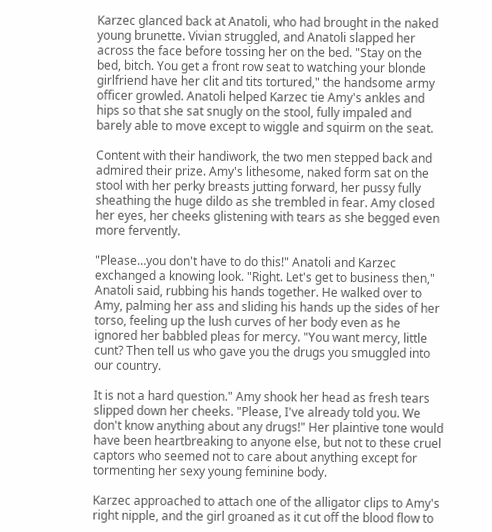Karzec glanced back at Anatoli, who had brought in the naked young brunette. Vivian struggled, and Anatoli slapped her across the face before tossing her on the bed. "Stay on the bed, bitch. You get a front row seat to watching your blonde girlfriend have her clit and tits tortured," the handsome army officer growled. Anatoli helped Karzec tie Amy's ankles and hips so that she sat snugly on the stool, fully impaled and barely able to move except to wiggle and squirm on the seat.

Content with their handiwork, the two men stepped back and admired their prize. Amy's lithesome, naked form sat on the stool with her perky breasts jutting forward, her pussy fully sheathing the huge dildo as she trembled in fear. Amy closed her eyes, her cheeks glistening with tears as she begged even more fervently.

"Please…you don't have to do this!" Anatoli and Karzec exchanged a knowing look. "Right. Let's get to business then," Anatoli said, rubbing his hands together. He walked over to Amy, palming her ass and sliding his hands up the sides of her torso, feeling up the lush curves of her body even as he ignored her babbled pleas for mercy. "You want mercy, little cunt? Then tell us who gave you the drugs you smuggled into our country.

It is not a hard question." Amy shook her head as fresh tears slipped down her cheeks. "Please, I've already told you. We don't know anything about any drugs!" Her plaintive tone would have been heartbreaking to anyone else, but not to these cruel captors who seemed not to care about anything except for tormenting her sexy young feminine body.

Karzec approached to attach one of the alligator clips to Amy's right nipple, and the girl groaned as it cut off the blood flow to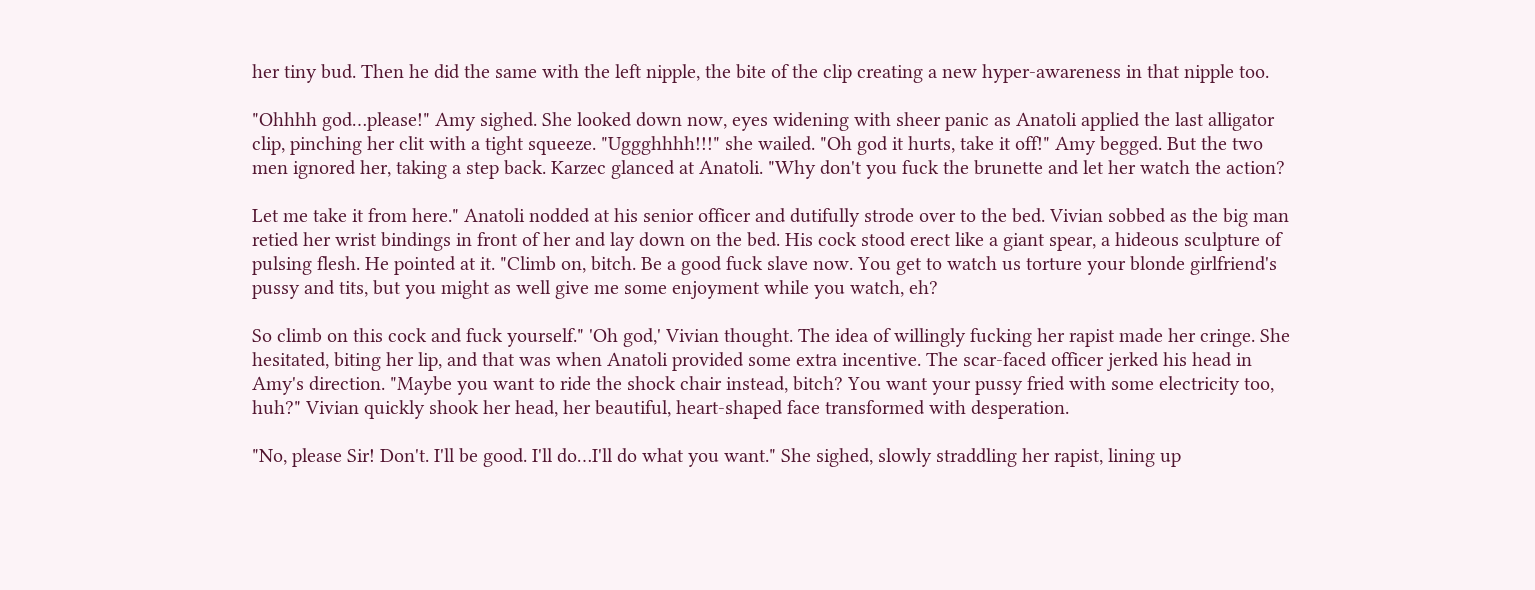her tiny bud. Then he did the same with the left nipple, the bite of the clip creating a new hyper-awareness in that nipple too.

"Ohhhh god…please!" Amy sighed. She looked down now, eyes widening with sheer panic as Anatoli applied the last alligator clip, pinching her clit with a tight squeeze. "Uggghhhh!!!" she wailed. "Oh god it hurts, take it off!" Amy begged. But the two men ignored her, taking a step back. Karzec glanced at Anatoli. "Why don't you fuck the brunette and let her watch the action?

Let me take it from here." Anatoli nodded at his senior officer and dutifully strode over to the bed. Vivian sobbed as the big man retied her wrist bindings in front of her and lay down on the bed. His cock stood erect like a giant spear, a hideous sculpture of pulsing flesh. He pointed at it. "Climb on, bitch. Be a good fuck slave now. You get to watch us torture your blonde girlfriend's pussy and tits, but you might as well give me some enjoyment while you watch, eh?

So climb on this cock and fuck yourself." 'Oh god,' Vivian thought. The idea of willingly fucking her rapist made her cringe. She hesitated, biting her lip, and that was when Anatoli provided some extra incentive. The scar-faced officer jerked his head in Amy's direction. "Maybe you want to ride the shock chair instead, bitch? You want your pussy fried with some electricity too, huh?" Vivian quickly shook her head, her beautiful, heart-shaped face transformed with desperation.

"No, please Sir! Don't. I'll be good. I'll do…I'll do what you want." She sighed, slowly straddling her rapist, lining up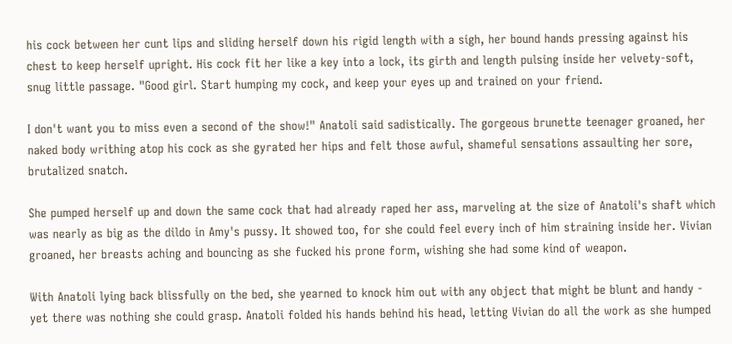his cock between her cunt lips and sliding herself down his rigid length with a sigh, her bound hands pressing against his chest to keep herself upright. His cock fit her like a key into a lock, its girth and length pulsing inside her velvety-soft, snug little passage. "Good girl. Start humping my cock, and keep your eyes up and trained on your friend.

I don't want you to miss even a second of the show!" Anatoli said sadistically. The gorgeous brunette teenager groaned, her naked body writhing atop his cock as she gyrated her hips and felt those awful, shameful sensations assaulting her sore, brutalized snatch.

She pumped herself up and down the same cock that had already raped her ass, marveling at the size of Anatoli's shaft which was nearly as big as the dildo in Amy's pussy. It showed too, for she could feel every inch of him straining inside her. Vivian groaned, her breasts aching and bouncing as she fucked his prone form, wishing she had some kind of weapon.

With Anatoli lying back blissfully on the bed, she yearned to knock him out with any object that might be blunt and handy - yet there was nothing she could grasp. Anatoli folded his hands behind his head, letting Vivian do all the work as she humped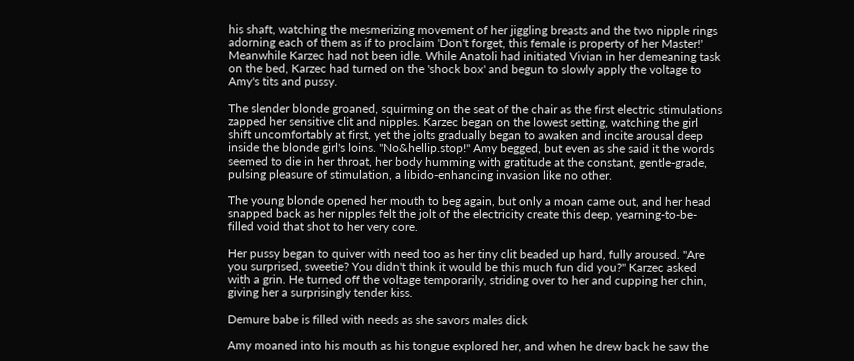his shaft, watching the mesmerizing movement of her jiggling breasts and the two nipple rings adorning each of them as if to proclaim 'Don't forget, this female is property of her Master!' Meanwhile Karzec had not been idle. While Anatoli had initiated Vivian in her demeaning task on the bed, Karzec had turned on the 'shock box' and begun to slowly apply the voltage to Amy's tits and pussy.

The slender blonde groaned, squirming on the seat of the chair as the first electric stimulations zapped her sensitive clit and nipples. Karzec began on the lowest setting, watching the girl shift uncomfortably at first, yet the jolts gradually began to awaken and incite arousal deep inside the blonde girl's loins. "No&hellip.stop!" Amy begged, but even as she said it the words seemed to die in her throat, her body humming with gratitude at the constant, gentle-grade, pulsing pleasure of stimulation, a libido-enhancing invasion like no other.

The young blonde opened her mouth to beg again, but only a moan came out, and her head snapped back as her nipples felt the jolt of the electricity create this deep, yearning-to-be-filled void that shot to her very core.

Her pussy began to quiver with need too as her tiny clit beaded up hard, fully aroused. "Are you surprised, sweetie? You didn't think it would be this much fun did you?" Karzec asked with a grin. He turned off the voltage temporarily, striding over to her and cupping her chin, giving her a surprisingly tender kiss.

Demure babe is filled with needs as she savors males dick

Amy moaned into his mouth as his tongue explored her, and when he drew back he saw the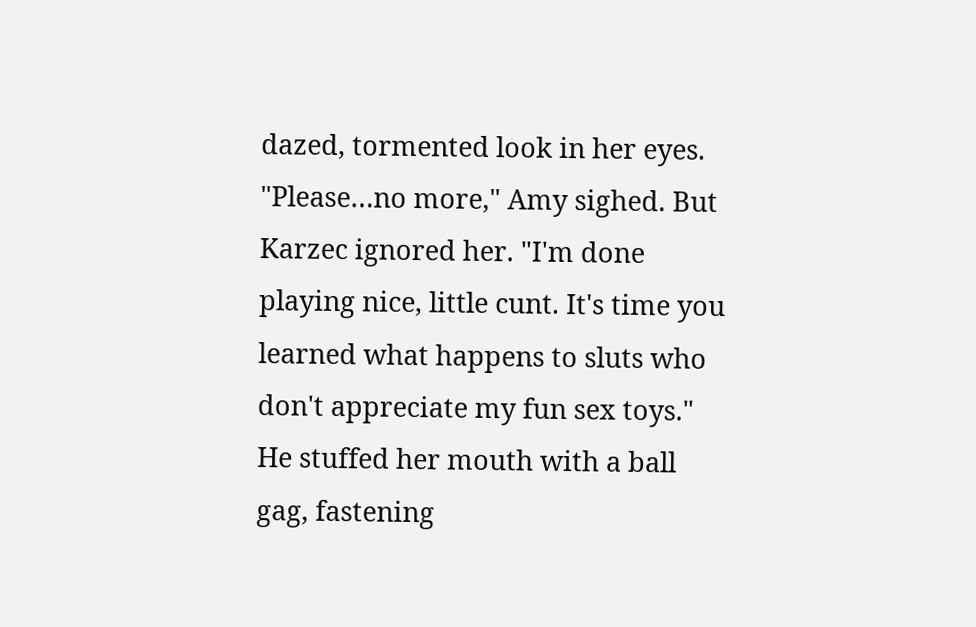dazed, tormented look in her eyes. "Please…no more," Amy sighed. But Karzec ignored her. "I'm done playing nice, little cunt. It's time you learned what happens to sluts who don't appreciate my fun sex toys." He stuffed her mouth with a ball gag, fastening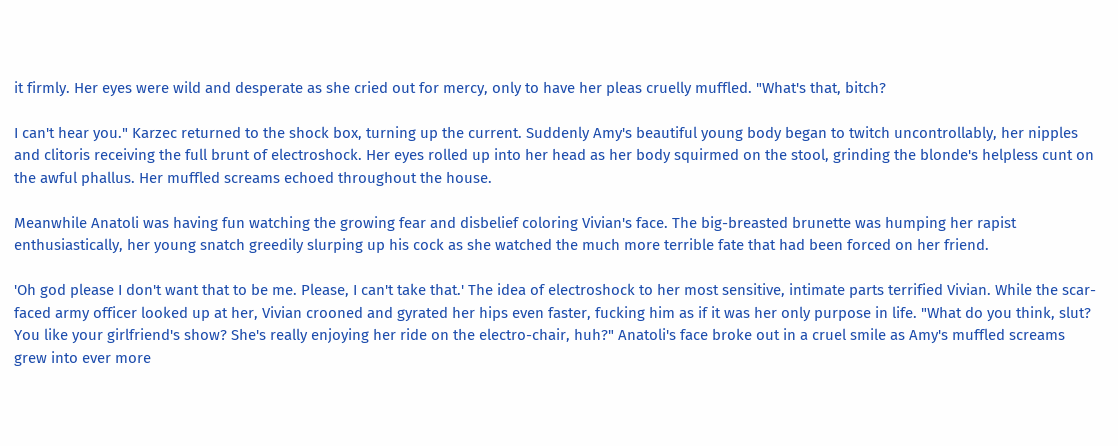it firmly. Her eyes were wild and desperate as she cried out for mercy, only to have her pleas cruelly muffled. "What's that, bitch?

I can't hear you." Karzec returned to the shock box, turning up the current. Suddenly Amy's beautiful young body began to twitch uncontrollably, her nipples and clitoris receiving the full brunt of electroshock. Her eyes rolled up into her head as her body squirmed on the stool, grinding the blonde's helpless cunt on the awful phallus. Her muffled screams echoed throughout the house.

Meanwhile Anatoli was having fun watching the growing fear and disbelief coloring Vivian's face. The big-breasted brunette was humping her rapist enthusiastically, her young snatch greedily slurping up his cock as she watched the much more terrible fate that had been forced on her friend.

'Oh god please I don't want that to be me. Please, I can't take that.' The idea of electroshock to her most sensitive, intimate parts terrified Vivian. While the scar-faced army officer looked up at her, Vivian crooned and gyrated her hips even faster, fucking him as if it was her only purpose in life. "What do you think, slut? You like your girlfriend's show? She's really enjoying her ride on the electro-chair, huh?" Anatoli's face broke out in a cruel smile as Amy's muffled screams grew into ever more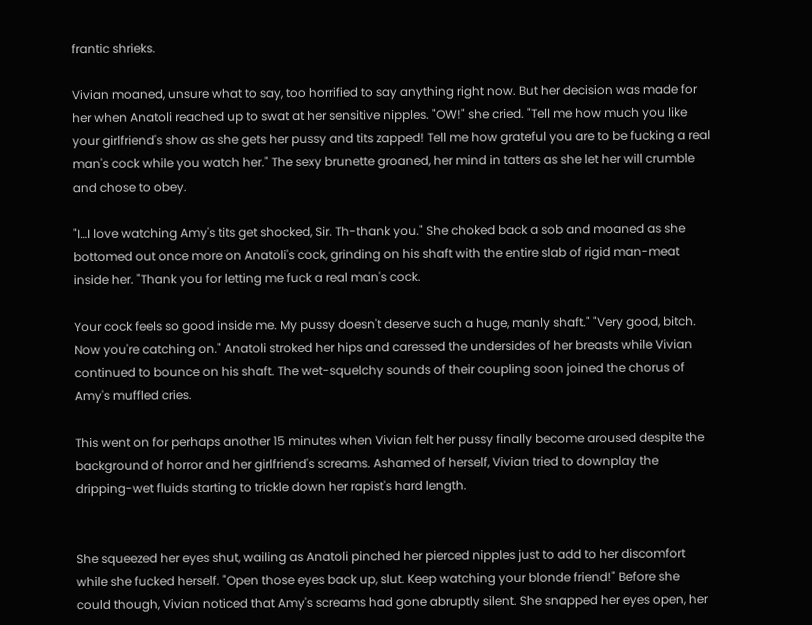frantic shrieks.

Vivian moaned, unsure what to say, too horrified to say anything right now. But her decision was made for her when Anatoli reached up to swat at her sensitive nipples. "OW!" she cried. "Tell me how much you like your girlfriend's show as she gets her pussy and tits zapped! Tell me how grateful you are to be fucking a real man's cock while you watch her." The sexy brunette groaned, her mind in tatters as she let her will crumble and chose to obey.

"I…I love watching Amy's tits get shocked, Sir. Th-thank you." She choked back a sob and moaned as she bottomed out once more on Anatoli's cock, grinding on his shaft with the entire slab of rigid man-meat inside her. "Thank you for letting me fuck a real man's cock.

Your cock feels so good inside me. My pussy doesn't deserve such a huge, manly shaft." "Very good, bitch. Now you're catching on." Anatoli stroked her hips and caressed the undersides of her breasts while Vivian continued to bounce on his shaft. The wet-squelchy sounds of their coupling soon joined the chorus of Amy's muffled cries.

This went on for perhaps another 15 minutes when Vivian felt her pussy finally become aroused despite the background of horror and her girlfriend's screams. Ashamed of herself, Vivian tried to downplay the dripping-wet fluids starting to trickle down her rapist's hard length.


She squeezed her eyes shut, wailing as Anatoli pinched her pierced nipples just to add to her discomfort while she fucked herself. "Open those eyes back up, slut. Keep watching your blonde friend!" Before she could though, Vivian noticed that Amy's screams had gone abruptly silent. She snapped her eyes open, her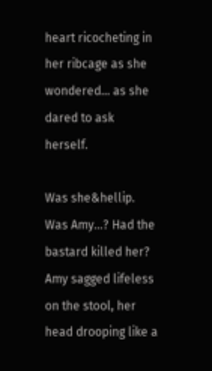heart ricocheting in her ribcage as she wondered… as she dared to ask herself.

Was she&hellip. Was Amy…? Had the bastard killed her? Amy sagged lifeless on the stool, her head drooping like a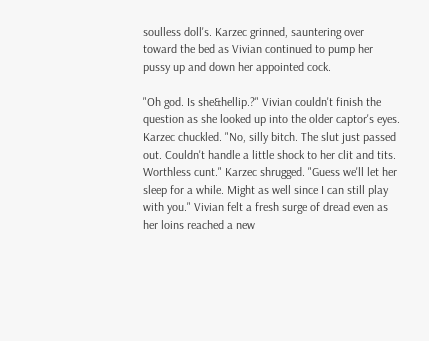soulless doll's. Karzec grinned, sauntering over toward the bed as Vivian continued to pump her pussy up and down her appointed cock.

"Oh god. Is she&hellip.?" Vivian couldn't finish the question as she looked up into the older captor's eyes. Karzec chuckled. "No, silly bitch. The slut just passed out. Couldn't handle a little shock to her clit and tits. Worthless cunt." Karzec shrugged. "Guess we'll let her sleep for a while. Might as well since I can still play with you." Vivian felt a fresh surge of dread even as her loins reached a new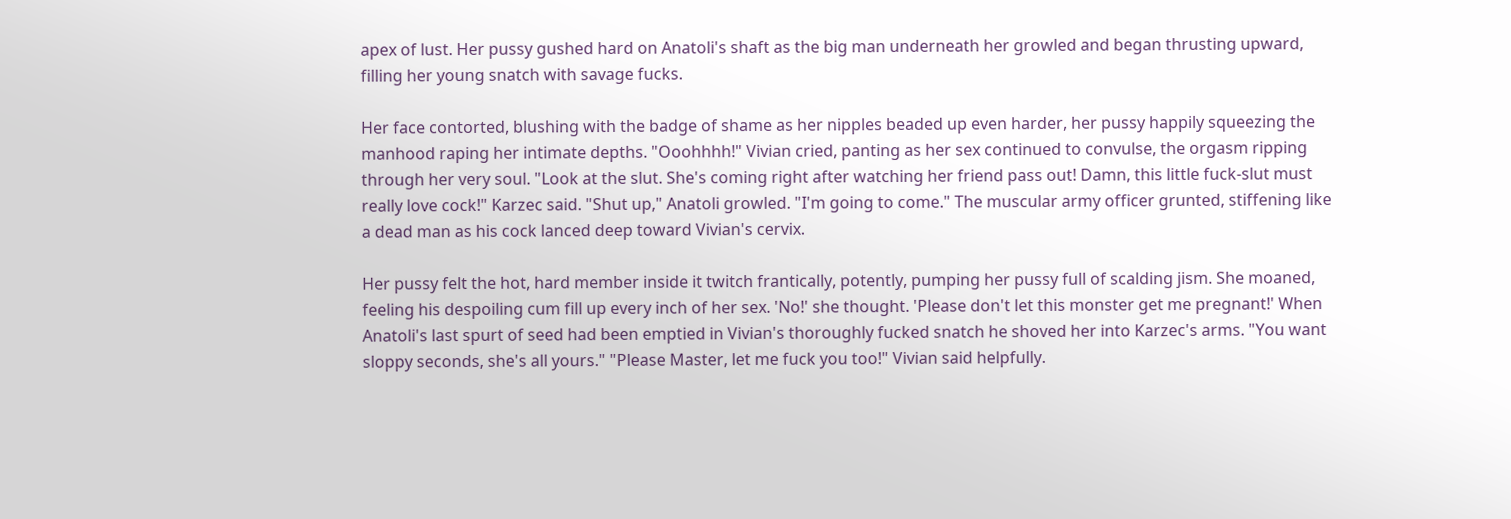apex of lust. Her pussy gushed hard on Anatoli's shaft as the big man underneath her growled and began thrusting upward, filling her young snatch with savage fucks.

Her face contorted, blushing with the badge of shame as her nipples beaded up even harder, her pussy happily squeezing the manhood raping her intimate depths. "Ooohhhh!" Vivian cried, panting as her sex continued to convulse, the orgasm ripping through her very soul. "Look at the slut. She's coming right after watching her friend pass out! Damn, this little fuck-slut must really love cock!" Karzec said. "Shut up," Anatoli growled. "I'm going to come." The muscular army officer grunted, stiffening like a dead man as his cock lanced deep toward Vivian's cervix.

Her pussy felt the hot, hard member inside it twitch frantically, potently, pumping her pussy full of scalding jism. She moaned, feeling his despoiling cum fill up every inch of her sex. 'No!' she thought. 'Please don't let this monster get me pregnant!' When Anatoli's last spurt of seed had been emptied in Vivian's thoroughly fucked snatch he shoved her into Karzec's arms. "You want sloppy seconds, she's all yours." "Please Master, let me fuck you too!" Vivian said helpfully.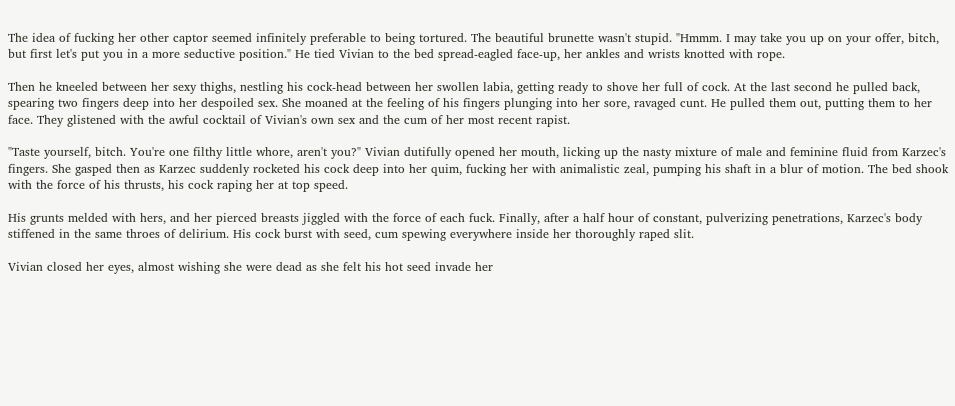The idea of fucking her other captor seemed infinitely preferable to being tortured. The beautiful brunette wasn't stupid. "Hmmm. I may take you up on your offer, bitch, but first let's put you in a more seductive position." He tied Vivian to the bed spread-eagled face-up, her ankles and wrists knotted with rope.

Then he kneeled between her sexy thighs, nestling his cock-head between her swollen labia, getting ready to shove her full of cock. At the last second he pulled back, spearing two fingers deep into her despoiled sex. She moaned at the feeling of his fingers plunging into her sore, ravaged cunt. He pulled them out, putting them to her face. They glistened with the awful cocktail of Vivian's own sex and the cum of her most recent rapist.

"Taste yourself, bitch. You're one filthy little whore, aren't you?" Vivian dutifully opened her mouth, licking up the nasty mixture of male and feminine fluid from Karzec's fingers. She gasped then as Karzec suddenly rocketed his cock deep into her quim, fucking her with animalistic zeal, pumping his shaft in a blur of motion. The bed shook with the force of his thrusts, his cock raping her at top speed.

His grunts melded with hers, and her pierced breasts jiggled with the force of each fuck. Finally, after a half hour of constant, pulverizing penetrations, Karzec's body stiffened in the same throes of delirium. His cock burst with seed, cum spewing everywhere inside her thoroughly raped slit.

Vivian closed her eyes, almost wishing she were dead as she felt his hot seed invade her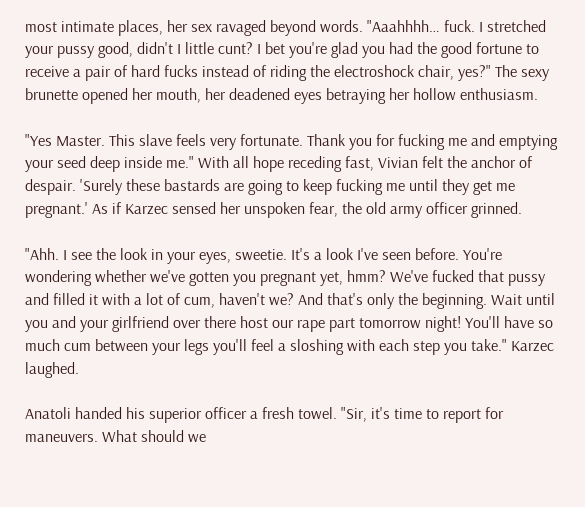most intimate places, her sex ravaged beyond words. "Aaahhhh… fuck. I stretched your pussy good, didn't I little cunt? I bet you're glad you had the good fortune to receive a pair of hard fucks instead of riding the electroshock chair, yes?" The sexy brunette opened her mouth, her deadened eyes betraying her hollow enthusiasm.

"Yes Master. This slave feels very fortunate. Thank you for fucking me and emptying your seed deep inside me." With all hope receding fast, Vivian felt the anchor of despair. 'Surely these bastards are going to keep fucking me until they get me pregnant.' As if Karzec sensed her unspoken fear, the old army officer grinned.

"Ahh. I see the look in your eyes, sweetie. It's a look I've seen before. You're wondering whether we've gotten you pregnant yet, hmm? We've fucked that pussy and filled it with a lot of cum, haven't we? And that's only the beginning. Wait until you and your girlfriend over there host our rape part tomorrow night! You'll have so much cum between your legs you'll feel a sloshing with each step you take." Karzec laughed.

Anatoli handed his superior officer a fresh towel. "Sir, it's time to report for maneuvers. What should we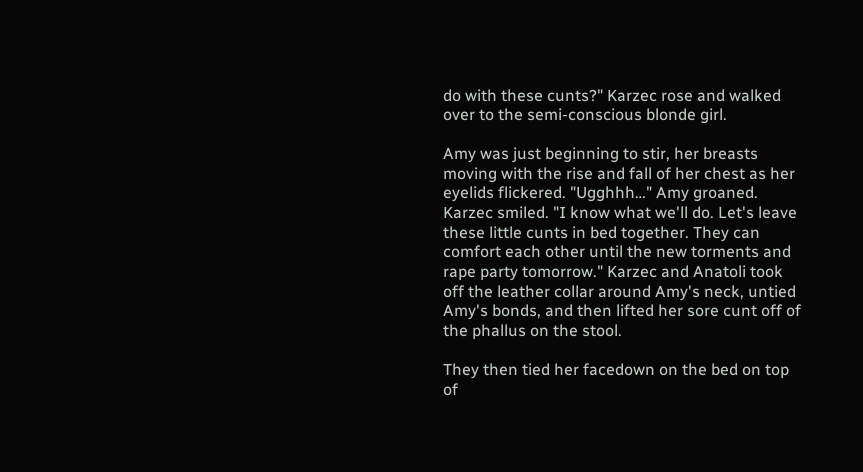do with these cunts?" Karzec rose and walked over to the semi-conscious blonde girl.

Amy was just beginning to stir, her breasts moving with the rise and fall of her chest as her eyelids flickered. "Ugghhh…" Amy groaned. Karzec smiled. "I know what we'll do. Let's leave these little cunts in bed together. They can comfort each other until the new torments and rape party tomorrow." Karzec and Anatoli took off the leather collar around Amy's neck, untied Amy's bonds, and then lifted her sore cunt off of the phallus on the stool.

They then tied her facedown on the bed on top of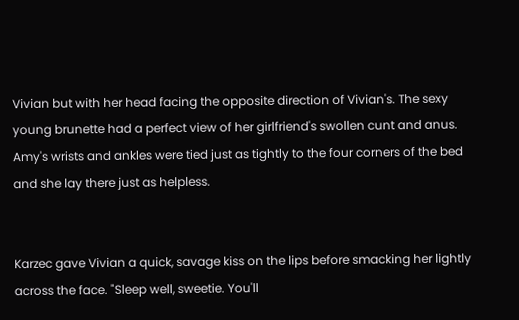Vivian but with her head facing the opposite direction of Vivian's. The sexy young brunette had a perfect view of her girlfriend's swollen cunt and anus. Amy's wrists and ankles were tied just as tightly to the four corners of the bed and she lay there just as helpless.


Karzec gave Vivian a quick, savage kiss on the lips before smacking her lightly across the face. "Sleep well, sweetie. You'll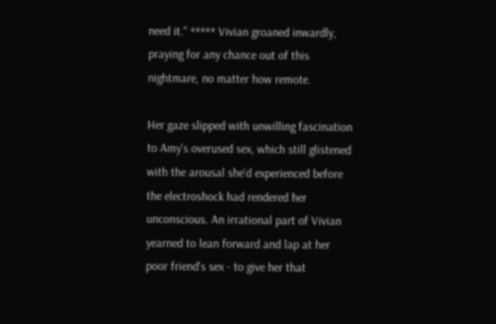need it." ***** Vivian groaned inwardly, praying for any chance out of this nightmare, no matter how remote.

Her gaze slipped with unwilling fascination to Amy's overused sex, which still glistened with the arousal she'd experienced before the electroshock had rendered her unconscious. An irrational part of Vivian yearned to lean forward and lap at her poor friend's sex - to give her that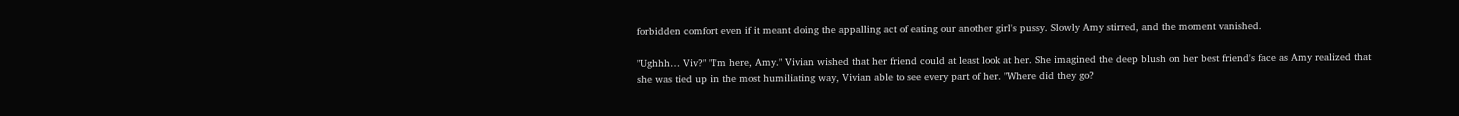forbidden comfort even if it meant doing the appalling act of eating our another girl's pussy. Slowly Amy stirred, and the moment vanished.

"Ughhh… Viv?" "I'm here, Amy." Vivian wished that her friend could at least look at her. She imagined the deep blush on her best friend's face as Amy realized that she was tied up in the most humiliating way, Vivian able to see every part of her. "Where did they go?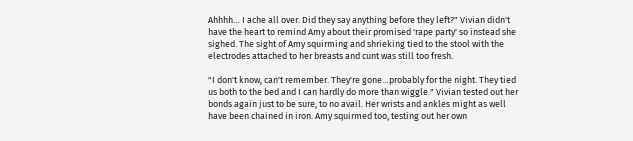Ahhhh… I ache all over. Did they say anything before they left?" Vivian didn't have the heart to remind Amy about their promised 'rape party' so instead she sighed. The sight of Amy squirming and shrieking tied to the stool with the electrodes attached to her breasts and cunt was still too fresh.

"I don't know, can't remember. They're gone…probably for the night. They tied us both to the bed and I can hardly do more than wiggle." Vivian tested out her bonds again just to be sure, to no avail. Her wrists and ankles might as well have been chained in iron. Amy squirmed too, testing out her own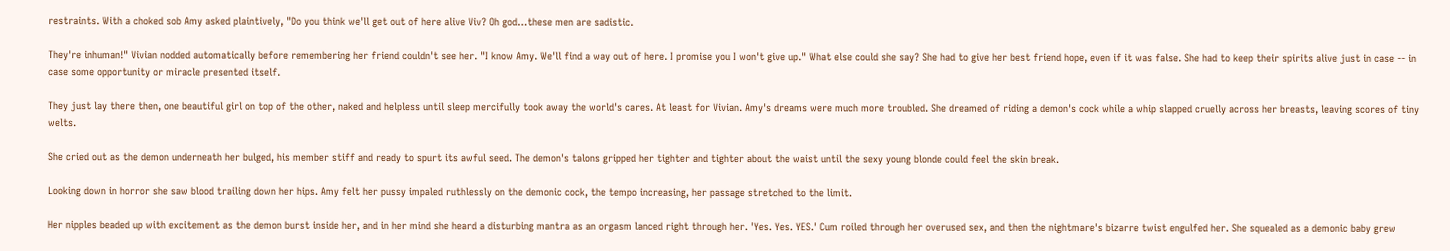restraints. With a choked sob Amy asked plaintively, "Do you think we'll get out of here alive Viv? Oh god…these men are sadistic.

They're inhuman!" Vivian nodded automatically before remembering her friend couldn't see her. "I know Amy. We'll find a way out of here. I promise you I won't give up." What else could she say? She had to give her best friend hope, even if it was false. She had to keep their spirits alive just in case -- in case some opportunity or miracle presented itself.

They just lay there then, one beautiful girl on top of the other, naked and helpless until sleep mercifully took away the world's cares. At least for Vivian. Amy's dreams were much more troubled. She dreamed of riding a demon's cock while a whip slapped cruelly across her breasts, leaving scores of tiny welts.

She cried out as the demon underneath her bulged, his member stiff and ready to spurt its awful seed. The demon's talons gripped her tighter and tighter about the waist until the sexy young blonde could feel the skin break.

Looking down in horror she saw blood trailing down her hips. Amy felt her pussy impaled ruthlessly on the demonic cock, the tempo increasing, her passage stretched to the limit.

Her nipples beaded up with excitement as the demon burst inside her, and in her mind she heard a disturbing mantra as an orgasm lanced right through her. 'Yes. Yes. YES.' Cum roiled through her overused sex, and then the nightmare's bizarre twist engulfed her. She squealed as a demonic baby grew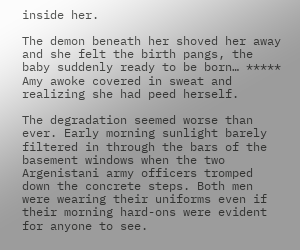inside her.

The demon beneath her shoved her away and she felt the birth pangs, the baby suddenly ready to be born… ***** Amy awoke covered in sweat and realizing she had peed herself.

The degradation seemed worse than ever. Early morning sunlight barely filtered in through the bars of the basement windows when the two Argenistani army officers tromped down the concrete steps. Both men were wearing their uniforms even if their morning hard-ons were evident for anyone to see.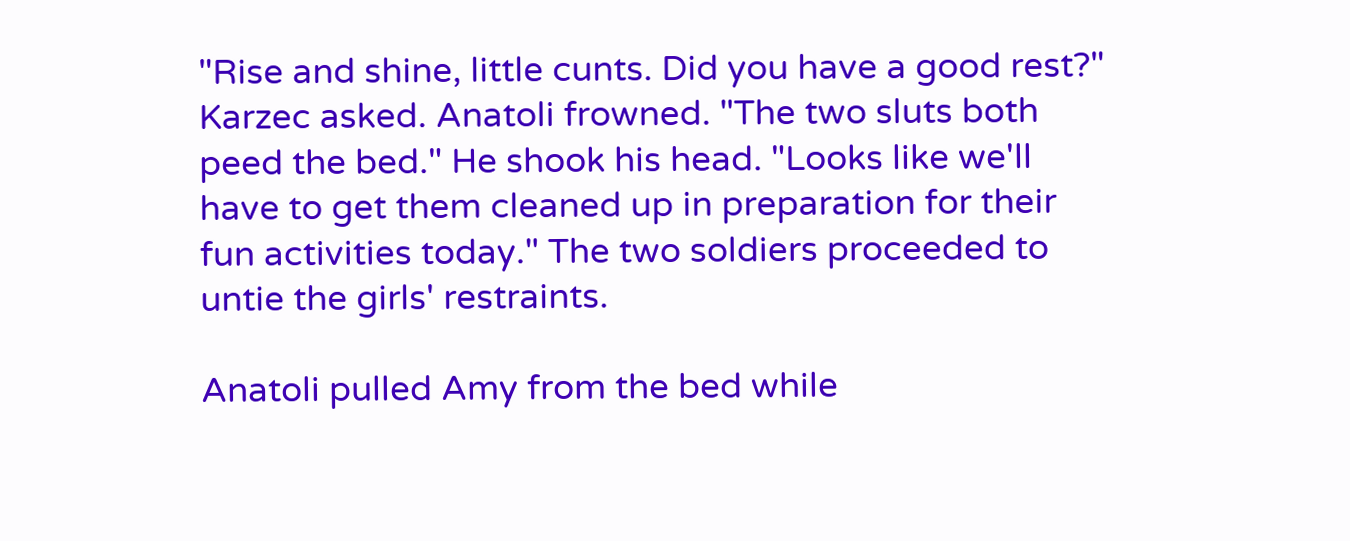"Rise and shine, little cunts. Did you have a good rest?" Karzec asked. Anatoli frowned. "The two sluts both peed the bed." He shook his head. "Looks like we'll have to get them cleaned up in preparation for their fun activities today." The two soldiers proceeded to untie the girls' restraints.

Anatoli pulled Amy from the bed while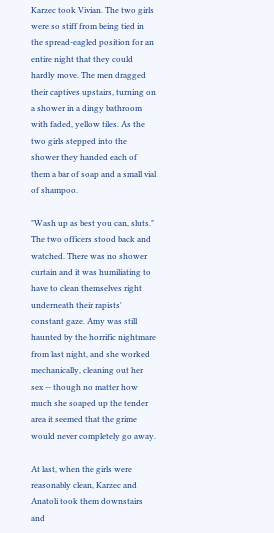Karzec took Vivian. The two girls were so stiff from being tied in the spread-eagled position for an entire night that they could hardly move. The men dragged their captives upstairs, turning on a shower in a dingy bathroom with faded, yellow tiles. As the two girls stepped into the shower they handed each of them a bar of soap and a small vial of shampoo.

"Wash up as best you can, sluts." The two officers stood back and watched. There was no shower curtain and it was humiliating to have to clean themselves right underneath their rapists' constant gaze. Amy was still haunted by the horrific nightmare from last night, and she worked mechanically, cleaning out her sex -- though no matter how much she soaped up the tender area it seemed that the grime would never completely go away.

At last, when the girls were reasonably clean, Karzec and Anatoli took them downstairs and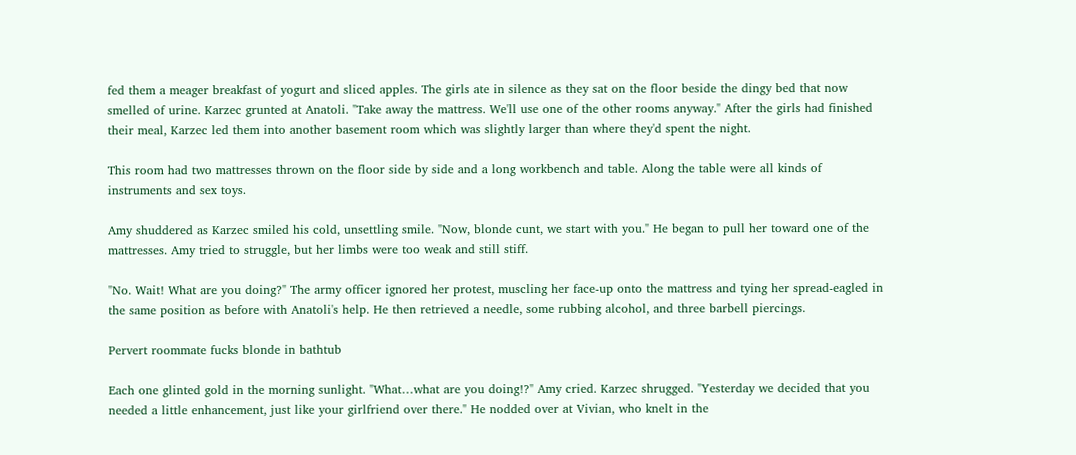fed them a meager breakfast of yogurt and sliced apples. The girls ate in silence as they sat on the floor beside the dingy bed that now smelled of urine. Karzec grunted at Anatoli. "Take away the mattress. We'll use one of the other rooms anyway." After the girls had finished their meal, Karzec led them into another basement room which was slightly larger than where they'd spent the night.

This room had two mattresses thrown on the floor side by side and a long workbench and table. Along the table were all kinds of instruments and sex toys.

Amy shuddered as Karzec smiled his cold, unsettling smile. "Now, blonde cunt, we start with you." He began to pull her toward one of the mattresses. Amy tried to struggle, but her limbs were too weak and still stiff.

"No. Wait! What are you doing?" The army officer ignored her protest, muscling her face-up onto the mattress and tying her spread-eagled in the same position as before with Anatoli's help. He then retrieved a needle, some rubbing alcohol, and three barbell piercings.

Pervert roommate fucks blonde in bathtub

Each one glinted gold in the morning sunlight. "What…what are you doing!?" Amy cried. Karzec shrugged. "Yesterday we decided that you needed a little enhancement, just like your girlfriend over there." He nodded over at Vivian, who knelt in the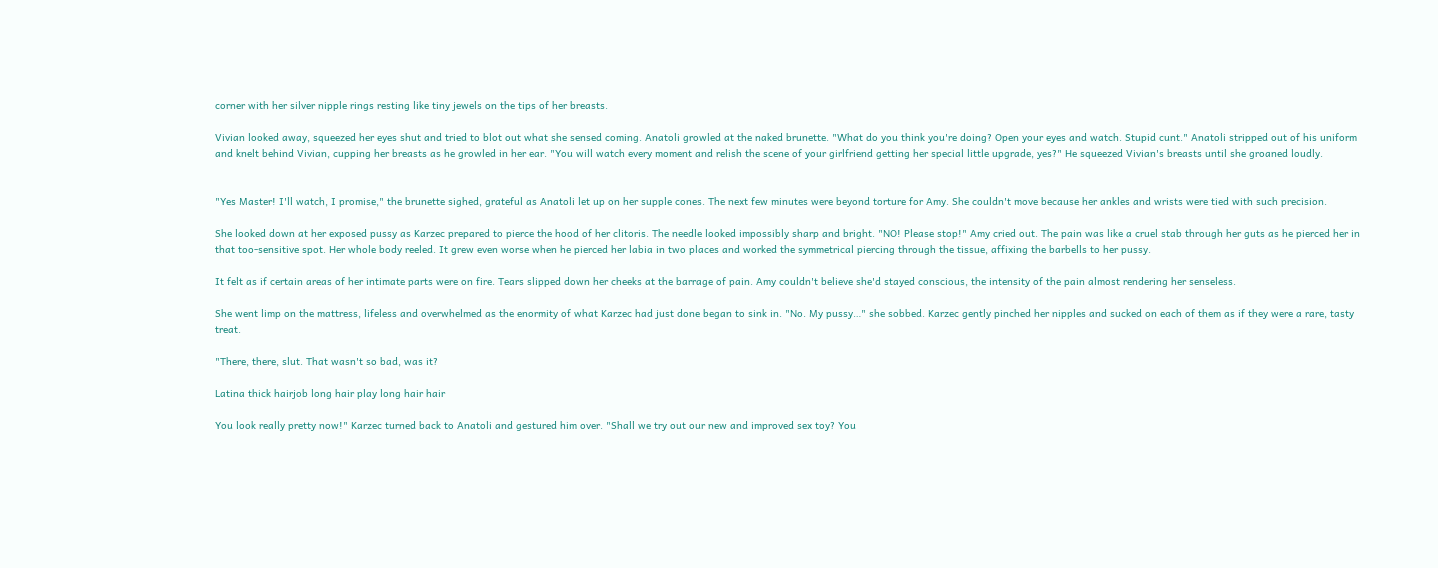corner with her silver nipple rings resting like tiny jewels on the tips of her breasts.

Vivian looked away, squeezed her eyes shut and tried to blot out what she sensed coming. Anatoli growled at the naked brunette. "What do you think you're doing? Open your eyes and watch. Stupid cunt." Anatoli stripped out of his uniform and knelt behind Vivian, cupping her breasts as he growled in her ear. "You will watch every moment and relish the scene of your girlfriend getting her special little upgrade, yes?" He squeezed Vivian's breasts until she groaned loudly.


"Yes Master! I'll watch, I promise," the brunette sighed, grateful as Anatoli let up on her supple cones. The next few minutes were beyond torture for Amy. She couldn't move because her ankles and wrists were tied with such precision.

She looked down at her exposed pussy as Karzec prepared to pierce the hood of her clitoris. The needle looked impossibly sharp and bright. "NO! Please stop!" Amy cried out. The pain was like a cruel stab through her guts as he pierced her in that too-sensitive spot. Her whole body reeled. It grew even worse when he pierced her labia in two places and worked the symmetrical piercing through the tissue, affixing the barbells to her pussy.

It felt as if certain areas of her intimate parts were on fire. Tears slipped down her cheeks at the barrage of pain. Amy couldn't believe she'd stayed conscious, the intensity of the pain almost rendering her senseless.

She went limp on the mattress, lifeless and overwhelmed as the enormity of what Karzec had just done began to sink in. "No. My pussy…" she sobbed. Karzec gently pinched her nipples and sucked on each of them as if they were a rare, tasty treat.

"There, there, slut. That wasn't so bad, was it?

Latina thick hairjob long hair play long hair hair

You look really pretty now!" Karzec turned back to Anatoli and gestured him over. "Shall we try out our new and improved sex toy? You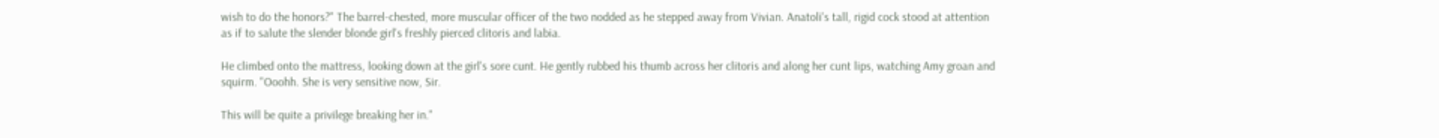wish to do the honors?" The barrel-chested, more muscular officer of the two nodded as he stepped away from Vivian. Anatoli's tall, rigid cock stood at attention as if to salute the slender blonde girl's freshly pierced clitoris and labia.

He climbed onto the mattress, looking down at the girl's sore cunt. He gently rubbed his thumb across her clitoris and along her cunt lips, watching Amy groan and squirm. "Ooohh. She is very sensitive now, Sir.

This will be quite a privilege breaking her in."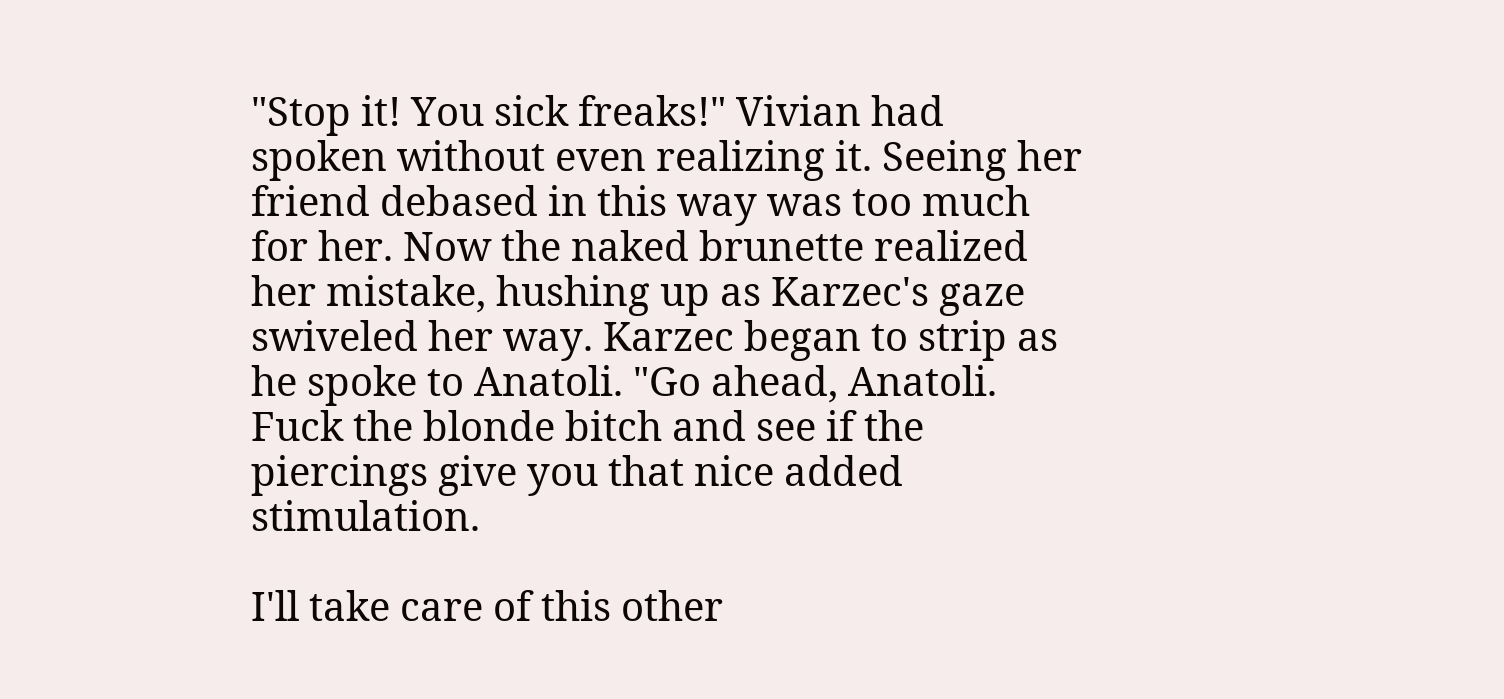"Stop it! You sick freaks!" Vivian had spoken without even realizing it. Seeing her friend debased in this way was too much for her. Now the naked brunette realized her mistake, hushing up as Karzec's gaze swiveled her way. Karzec began to strip as he spoke to Anatoli. "Go ahead, Anatoli. Fuck the blonde bitch and see if the piercings give you that nice added stimulation.

I'll take care of this other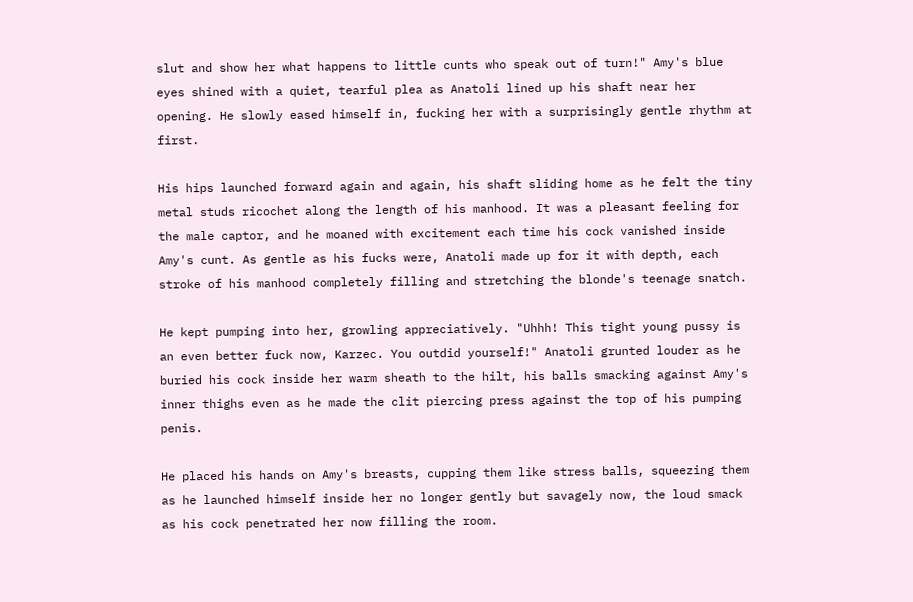slut and show her what happens to little cunts who speak out of turn!" Amy's blue eyes shined with a quiet, tearful plea as Anatoli lined up his shaft near her opening. He slowly eased himself in, fucking her with a surprisingly gentle rhythm at first.

His hips launched forward again and again, his shaft sliding home as he felt the tiny metal studs ricochet along the length of his manhood. It was a pleasant feeling for the male captor, and he moaned with excitement each time his cock vanished inside Amy's cunt. As gentle as his fucks were, Anatoli made up for it with depth, each stroke of his manhood completely filling and stretching the blonde's teenage snatch.

He kept pumping into her, growling appreciatively. "Uhhh! This tight young pussy is an even better fuck now, Karzec. You outdid yourself!" Anatoli grunted louder as he buried his cock inside her warm sheath to the hilt, his balls smacking against Amy's inner thighs even as he made the clit piercing press against the top of his pumping penis.

He placed his hands on Amy's breasts, cupping them like stress balls, squeezing them as he launched himself inside her no longer gently but savagely now, the loud smack as his cock penetrated her now filling the room.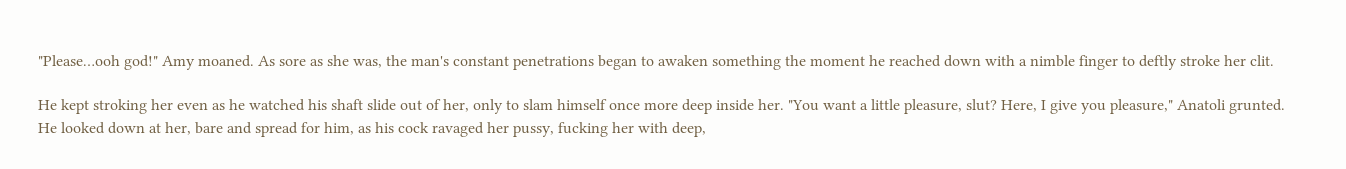"Please…ooh god!" Amy moaned. As sore as she was, the man's constant penetrations began to awaken something the moment he reached down with a nimble finger to deftly stroke her clit.

He kept stroking her even as he watched his shaft slide out of her, only to slam himself once more deep inside her. "You want a little pleasure, slut? Here, I give you pleasure," Anatoli grunted. He looked down at her, bare and spread for him, as his cock ravaged her pussy, fucking her with deep,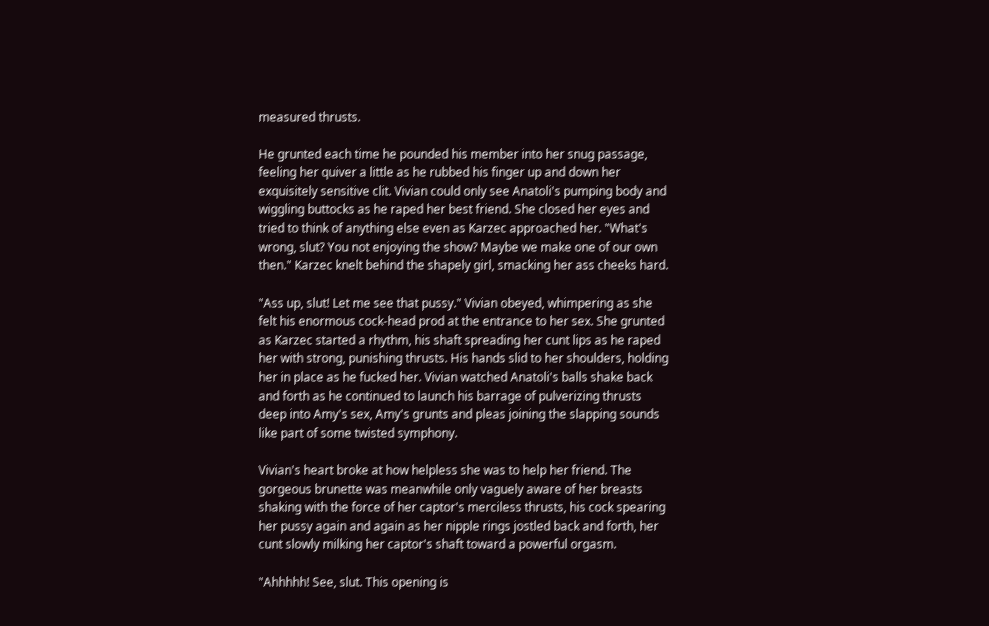measured thrusts.

He grunted each time he pounded his member into her snug passage, feeling her quiver a little as he rubbed his finger up and down her exquisitely sensitive clit. Vivian could only see Anatoli's pumping body and wiggling buttocks as he raped her best friend. She closed her eyes and tried to think of anything else even as Karzec approached her. "What's wrong, slut? You not enjoying the show? Maybe we make one of our own then." Karzec knelt behind the shapely girl, smacking her ass cheeks hard.

"Ass up, slut! Let me see that pussy." Vivian obeyed, whimpering as she felt his enormous cock-head prod at the entrance to her sex. She grunted as Karzec started a rhythm, his shaft spreading her cunt lips as he raped her with strong, punishing thrusts. His hands slid to her shoulders, holding her in place as he fucked her. Vivian watched Anatoli's balls shake back and forth as he continued to launch his barrage of pulverizing thrusts deep into Amy's sex, Amy's grunts and pleas joining the slapping sounds like part of some twisted symphony.

Vivian's heart broke at how helpless she was to help her friend. The gorgeous brunette was meanwhile only vaguely aware of her breasts shaking with the force of her captor's merciless thrusts, his cock spearing her pussy again and again as her nipple rings jostled back and forth, her cunt slowly milking her captor's shaft toward a powerful orgasm.

"Ahhhhh! See, slut. This opening is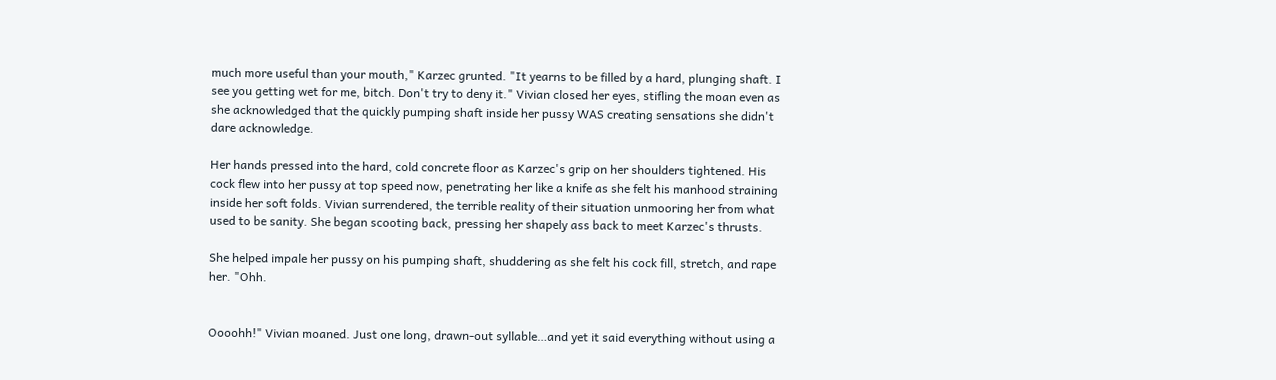much more useful than your mouth," Karzec grunted. "It yearns to be filled by a hard, plunging shaft. I see you getting wet for me, bitch. Don't try to deny it." Vivian closed her eyes, stifling the moan even as she acknowledged that the quickly pumping shaft inside her pussy WAS creating sensations she didn't dare acknowledge.

Her hands pressed into the hard, cold concrete floor as Karzec's grip on her shoulders tightened. His cock flew into her pussy at top speed now, penetrating her like a knife as she felt his manhood straining inside her soft folds. Vivian surrendered, the terrible reality of their situation unmooring her from what used to be sanity. She began scooting back, pressing her shapely ass back to meet Karzec's thrusts.

She helped impale her pussy on his pumping shaft, shuddering as she felt his cock fill, stretch, and rape her. "Ohh.


Oooohh!" Vivian moaned. Just one long, drawn-out syllable…and yet it said everything without using a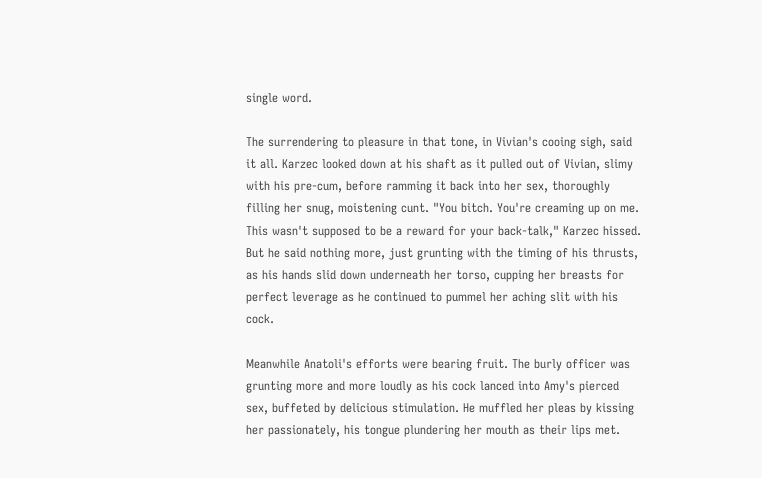single word.

The surrendering to pleasure in that tone, in Vivian's cooing sigh, said it all. Karzec looked down at his shaft as it pulled out of Vivian, slimy with his pre-cum, before ramming it back into her sex, thoroughly filling her snug, moistening cunt. "You bitch. You're creaming up on me. This wasn't supposed to be a reward for your back-talk," Karzec hissed. But he said nothing more, just grunting with the timing of his thrusts, as his hands slid down underneath her torso, cupping her breasts for perfect leverage as he continued to pummel her aching slit with his cock.

Meanwhile Anatoli's efforts were bearing fruit. The burly officer was grunting more and more loudly as his cock lanced into Amy's pierced sex, buffeted by delicious stimulation. He muffled her pleas by kissing her passionately, his tongue plundering her mouth as their lips met.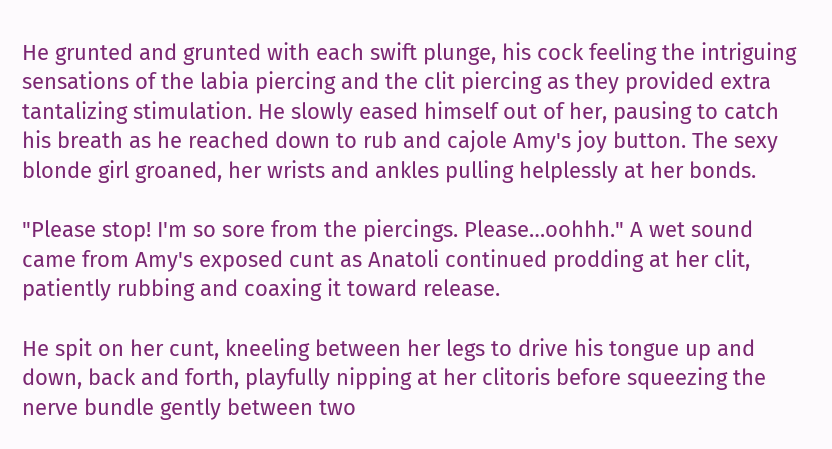He grunted and grunted with each swift plunge, his cock feeling the intriguing sensations of the labia piercing and the clit piercing as they provided extra tantalizing stimulation. He slowly eased himself out of her, pausing to catch his breath as he reached down to rub and cajole Amy's joy button. The sexy blonde girl groaned, her wrists and ankles pulling helplessly at her bonds.

"Please stop! I'm so sore from the piercings. Please…oohhh." A wet sound came from Amy's exposed cunt as Anatoli continued prodding at her clit, patiently rubbing and coaxing it toward release.

He spit on her cunt, kneeling between her legs to drive his tongue up and down, back and forth, playfully nipping at her clitoris before squeezing the nerve bundle gently between two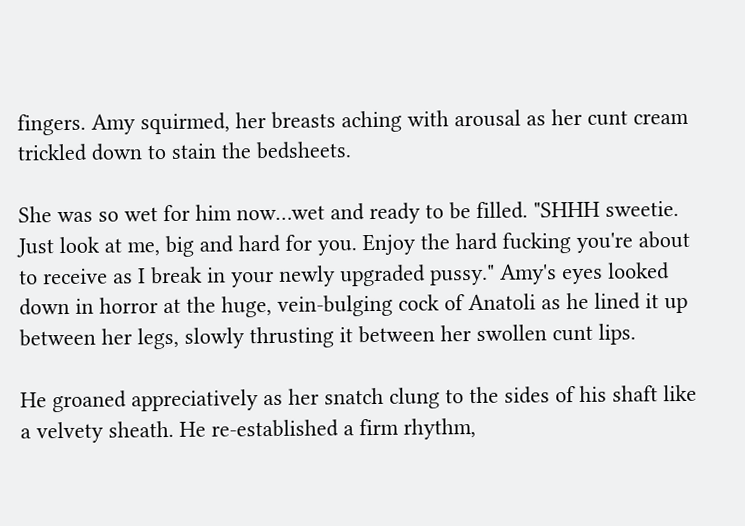fingers. Amy squirmed, her breasts aching with arousal as her cunt cream trickled down to stain the bedsheets.

She was so wet for him now…wet and ready to be filled. "SHHH sweetie. Just look at me, big and hard for you. Enjoy the hard fucking you're about to receive as I break in your newly upgraded pussy." Amy's eyes looked down in horror at the huge, vein-bulging cock of Anatoli as he lined it up between her legs, slowly thrusting it between her swollen cunt lips.

He groaned appreciatively as her snatch clung to the sides of his shaft like a velvety sheath. He re-established a firm rhythm,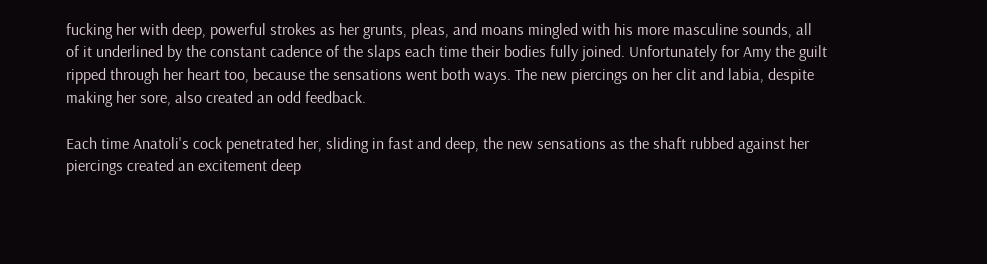fucking her with deep, powerful strokes as her grunts, pleas, and moans mingled with his more masculine sounds, all of it underlined by the constant cadence of the slaps each time their bodies fully joined. Unfortunately for Amy the guilt ripped through her heart too, because the sensations went both ways. The new piercings on her clit and labia, despite making her sore, also created an odd feedback.

Each time Anatoli's cock penetrated her, sliding in fast and deep, the new sensations as the shaft rubbed against her piercings created an excitement deep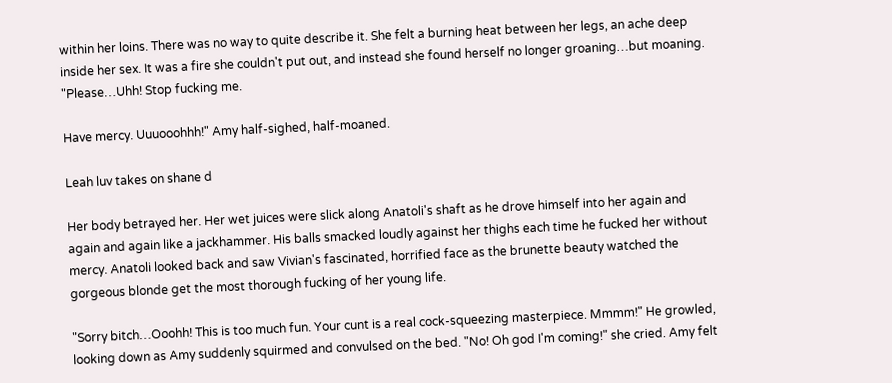within her loins. There was no way to quite describe it. She felt a burning heat between her legs, an ache deep inside her sex. It was a fire she couldn't put out, and instead she found herself no longer groaning…but moaning. "Please…Uhh! Stop fucking me.

Have mercy. Uuuooohhh!" Amy half-sighed, half-moaned.

Leah luv takes on shane d

Her body betrayed her. Her wet juices were slick along Anatoli's shaft as he drove himself into her again and again and again like a jackhammer. His balls smacked loudly against her thighs each time he fucked her without mercy. Anatoli looked back and saw Vivian's fascinated, horrified face as the brunette beauty watched the gorgeous blonde get the most thorough fucking of her young life.

"Sorry bitch…Ooohh! This is too much fun. Your cunt is a real cock-squeezing masterpiece. Mmmm!" He growled, looking down as Amy suddenly squirmed and convulsed on the bed. "No! Oh god I'm coming!" she cried. Amy felt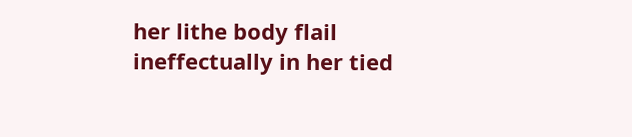her lithe body flail ineffectually in her tied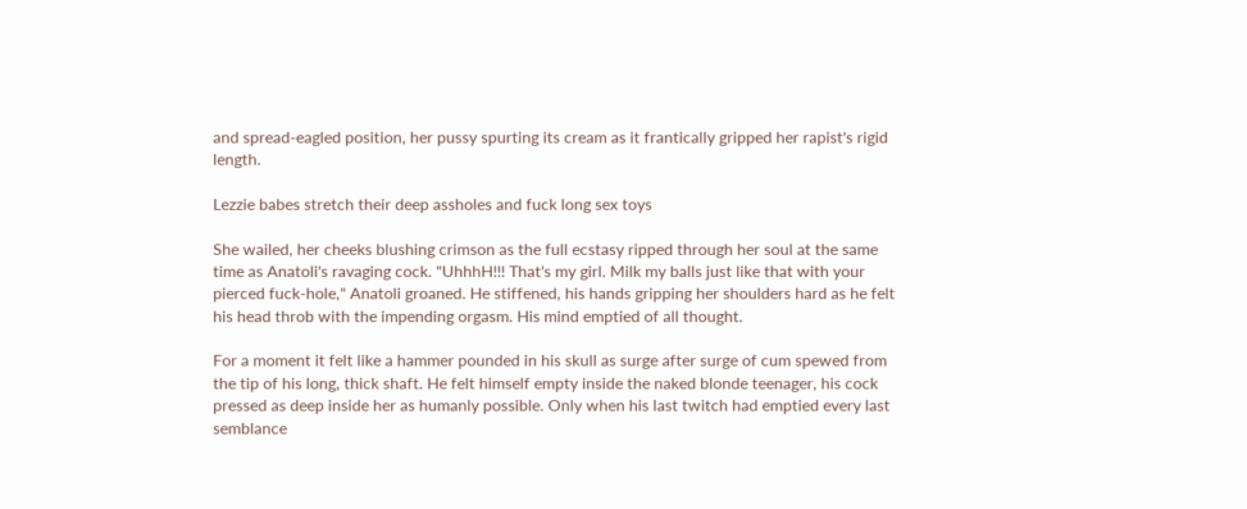and spread-eagled position, her pussy spurting its cream as it frantically gripped her rapist's rigid length.

Lezzie babes stretch their deep assholes and fuck long sex toys

She wailed, her cheeks blushing crimson as the full ecstasy ripped through her soul at the same time as Anatoli's ravaging cock. "UhhhH!!! That's my girl. Milk my balls just like that with your pierced fuck-hole," Anatoli groaned. He stiffened, his hands gripping her shoulders hard as he felt his head throb with the impending orgasm. His mind emptied of all thought.

For a moment it felt like a hammer pounded in his skull as surge after surge of cum spewed from the tip of his long, thick shaft. He felt himself empty inside the naked blonde teenager, his cock pressed as deep inside her as humanly possible. Only when his last twitch had emptied every last semblance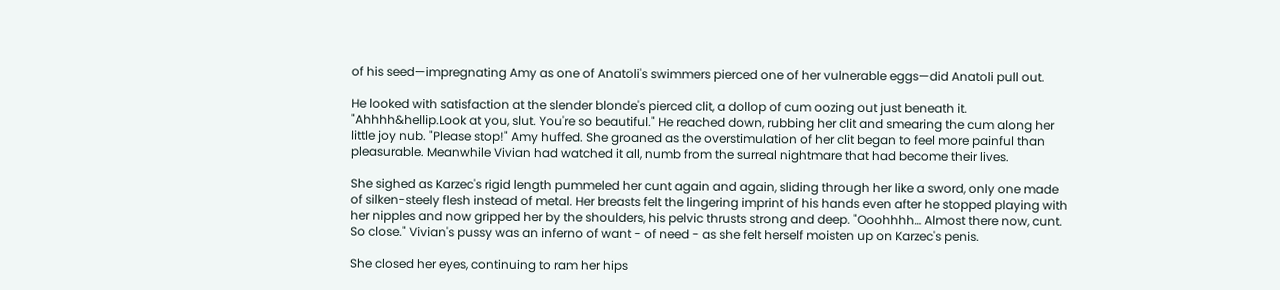of his seed—impregnating Amy as one of Anatoli's swimmers pierced one of her vulnerable eggs—did Anatoli pull out.

He looked with satisfaction at the slender blonde's pierced clit, a dollop of cum oozing out just beneath it. "Ahhhh&hellip.Look at you, slut. You're so beautiful." He reached down, rubbing her clit and smearing the cum along her little joy nub. "Please stop!" Amy huffed. She groaned as the overstimulation of her clit began to feel more painful than pleasurable. Meanwhile Vivian had watched it all, numb from the surreal nightmare that had become their lives.

She sighed as Karzec's rigid length pummeled her cunt again and again, sliding through her like a sword, only one made of silken-steely flesh instead of metal. Her breasts felt the lingering imprint of his hands even after he stopped playing with her nipples and now gripped her by the shoulders, his pelvic thrusts strong and deep. "Ooohhhh… Almost there now, cunt. So close." Vivian's pussy was an inferno of want - of need - as she felt herself moisten up on Karzec's penis.

She closed her eyes, continuing to ram her hips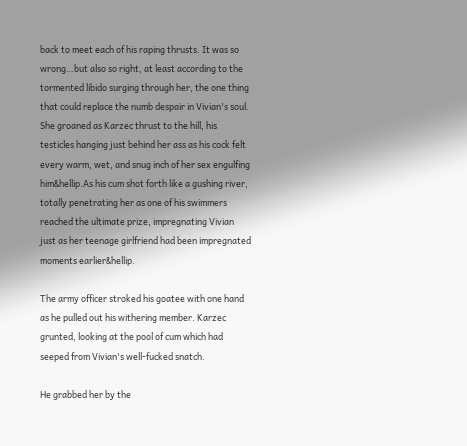back to meet each of his raping thrusts. It was so wrong…but also so right, at least according to the tormented libido surging through her, the one thing that could replace the numb despair in Vivian's soul. She groaned as Karzec thrust to the hill, his testicles hanging just behind her ass as his cock felt every warm, wet, and snug inch of her sex engulfing him&hellip.As his cum shot forth like a gushing river, totally penetrating her as one of his swimmers reached the ultimate prize, impregnating Vivian just as her teenage girlfriend had been impregnated moments earlier&hellip.

The army officer stroked his goatee with one hand as he pulled out his withering member. Karzec grunted, looking at the pool of cum which had seeped from Vivian's well-fucked snatch.

He grabbed her by the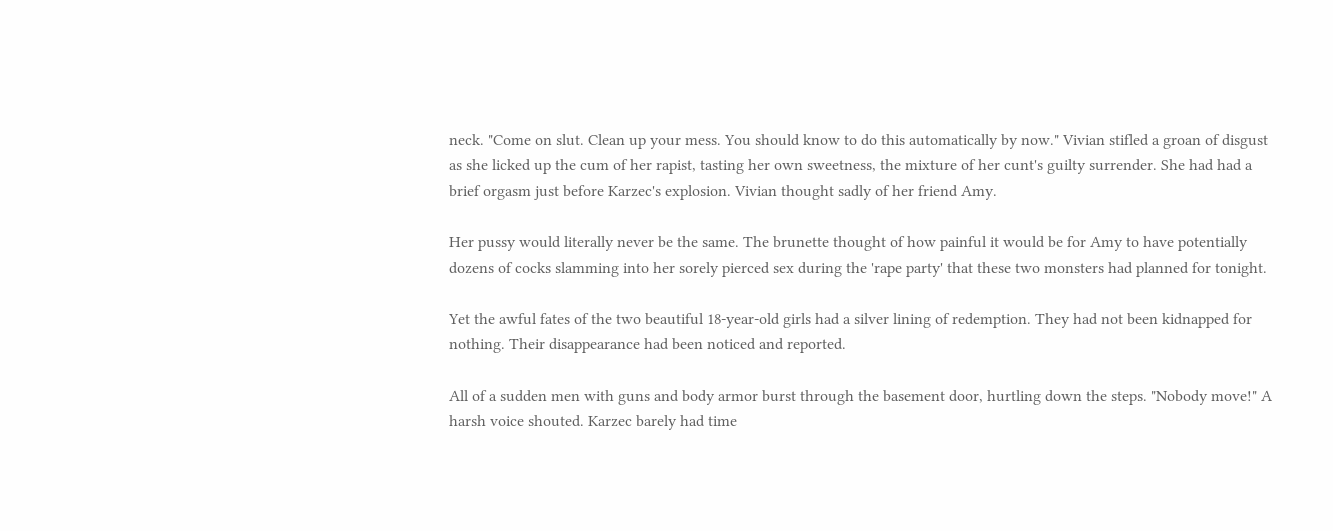neck. "Come on slut. Clean up your mess. You should know to do this automatically by now." Vivian stifled a groan of disgust as she licked up the cum of her rapist, tasting her own sweetness, the mixture of her cunt's guilty surrender. She had had a brief orgasm just before Karzec's explosion. Vivian thought sadly of her friend Amy.

Her pussy would literally never be the same. The brunette thought of how painful it would be for Amy to have potentially dozens of cocks slamming into her sorely pierced sex during the 'rape party' that these two monsters had planned for tonight.

Yet the awful fates of the two beautiful 18-year-old girls had a silver lining of redemption. They had not been kidnapped for nothing. Their disappearance had been noticed and reported.

All of a sudden men with guns and body armor burst through the basement door, hurtling down the steps. "Nobody move!" A harsh voice shouted. Karzec barely had time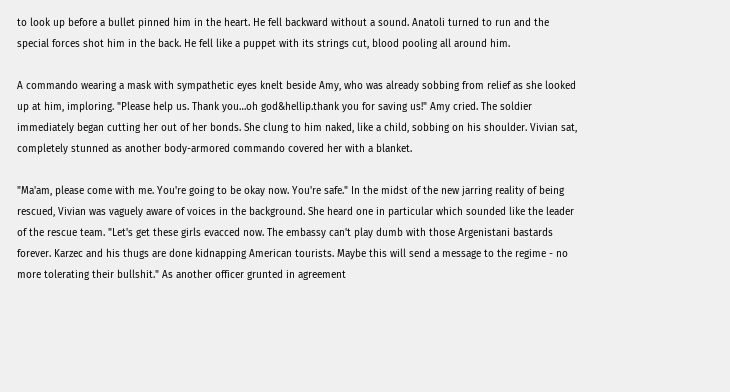to look up before a bullet pinned him in the heart. He fell backward without a sound. Anatoli turned to run and the special forces shot him in the back. He fell like a puppet with its strings cut, blood pooling all around him.

A commando wearing a mask with sympathetic eyes knelt beside Amy, who was already sobbing from relief as she looked up at him, imploring. "Please help us. Thank you…oh god&hellip.thank you for saving us!" Amy cried. The soldier immediately began cutting her out of her bonds. She clung to him naked, like a child, sobbing on his shoulder. Vivian sat, completely stunned as another body-armored commando covered her with a blanket.

"Ma'am, please come with me. You're going to be okay now. You're safe." In the midst of the new jarring reality of being rescued, Vivian was vaguely aware of voices in the background. She heard one in particular which sounded like the leader of the rescue team. "Let's get these girls evacced now. The embassy can't play dumb with those Argenistani bastards forever. Karzec and his thugs are done kidnapping American tourists. Maybe this will send a message to the regime - no more tolerating their bullshit." As another officer grunted in agreement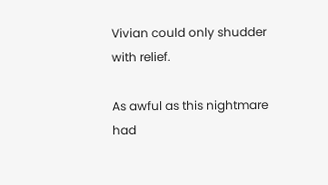Vivian could only shudder with relief.

As awful as this nightmare had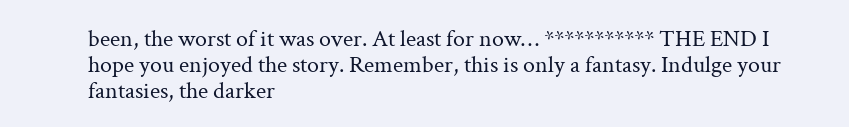been, the worst of it was over. At least for now… *********** THE END I hope you enjoyed the story. Remember, this is only a fantasy. Indulge your fantasies, the darker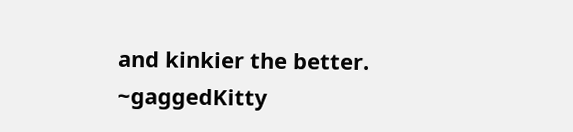and kinkier the better. ~gaggedKitty